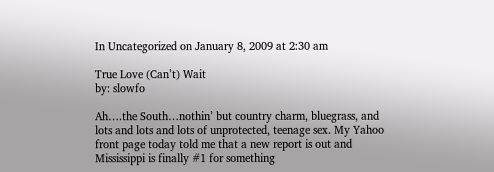In Uncategorized on January 8, 2009 at 2:30 am

True Love (Can’t) Wait
by: slowfo

Ah….the South…nothin’ but country charm, bluegrass, and lots and lots and lots of unprotected, teenage sex. My Yahoo front page today told me that a new report is out and Mississippi is finally #1 for something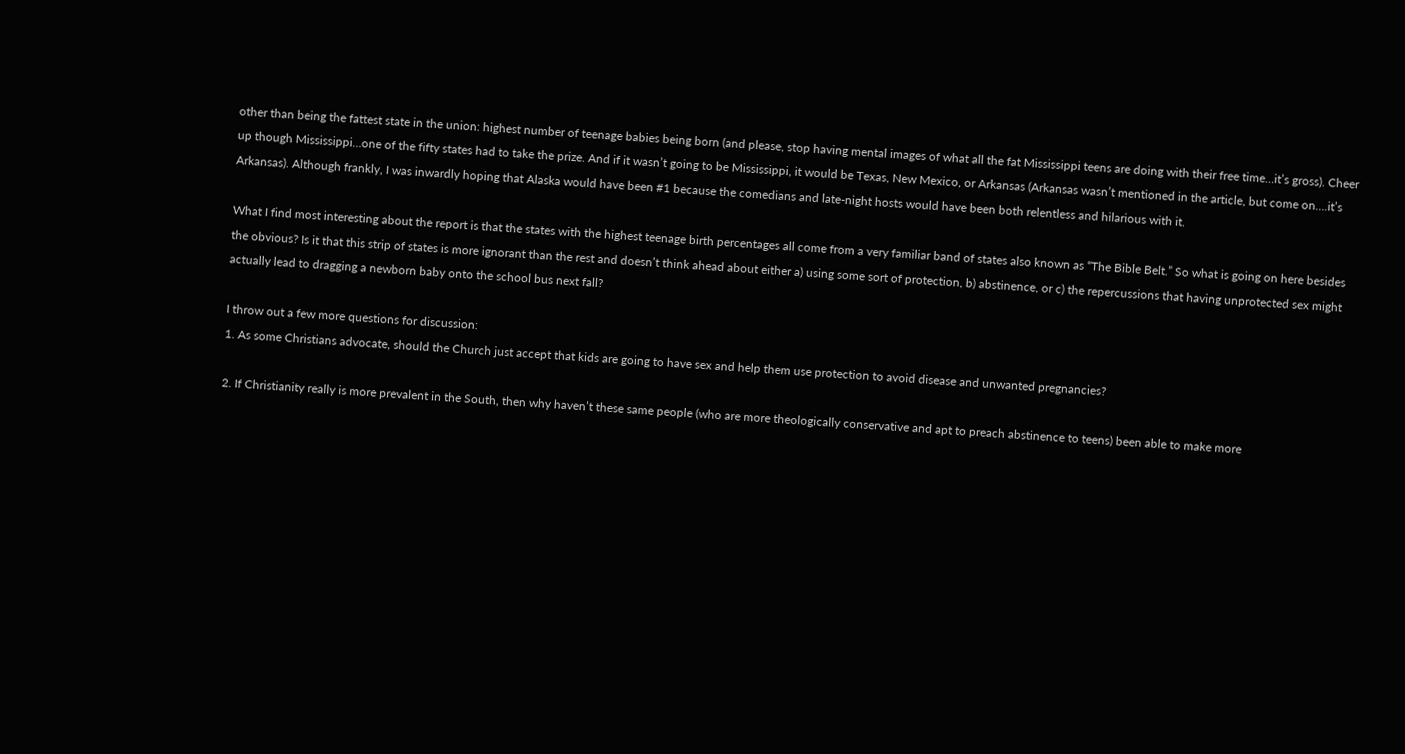other than being the fattest state in the union: highest number of teenage babies being born (and please, stop having mental images of what all the fat Mississippi teens are doing with their free time…it’s gross). Cheer up though Mississippi…one of the fifty states had to take the prize. And if it wasn’t going to be Mississippi, it would be Texas, New Mexico, or Arkansas (Arkansas wasn’t mentioned in the article, but come on….it’s Arkansas). Although frankly, I was inwardly hoping that Alaska would have been #1 because the comedians and late-night hosts would have been both relentless and hilarious with it.

What I find most interesting about the report is that the states with the highest teenage birth percentages all come from a very familiar band of states also known as “The Bible Belt.” So what is going on here besides the obvious? Is it that this strip of states is more ignorant than the rest and doesn’t think ahead about either a) using some sort of protection, b) abstinence, or c) the repercussions that having unprotected sex might actually lead to dragging a newborn baby onto the school bus next fall?

I throw out a few more questions for discussion:
1. As some Christians advocate, should the Church just accept that kids are going to have sex and help them use protection to avoid disease and unwanted pregnancies?

2. If Christianity really is more prevalent in the South, then why haven’t these same people (who are more theologically conservative and apt to preach abstinence to teens) been able to make more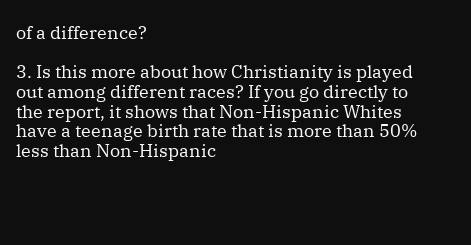of a difference?

3. Is this more about how Christianity is played out among different races? If you go directly to the report, it shows that Non-Hispanic Whites have a teenage birth rate that is more than 50% less than Non-Hispanic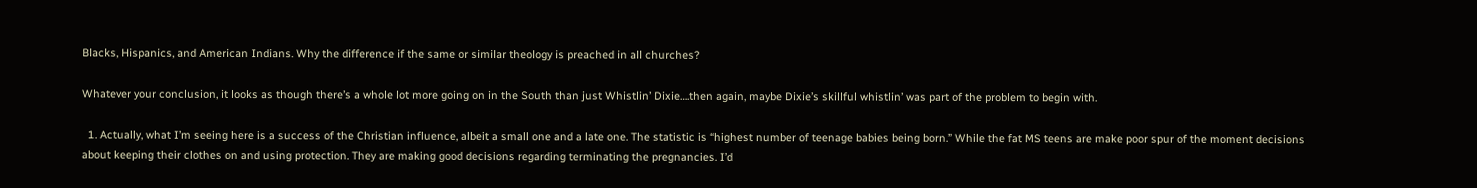Blacks, Hispanics, and American Indians. Why the difference if the same or similar theology is preached in all churches?

Whatever your conclusion, it looks as though there’s a whole lot more going on in the South than just Whistlin’ Dixie….then again, maybe Dixie’s skillful whistlin’ was part of the problem to begin with.

  1. Actually, what I’m seeing here is a success of the Christian influence, albeit a small one and a late one. The statistic is “highest number of teenage babies being born.” While the fat MS teens are make poor spur of the moment decisions about keeping their clothes on and using protection. They are making good decisions regarding terminating the pregnancies. I’d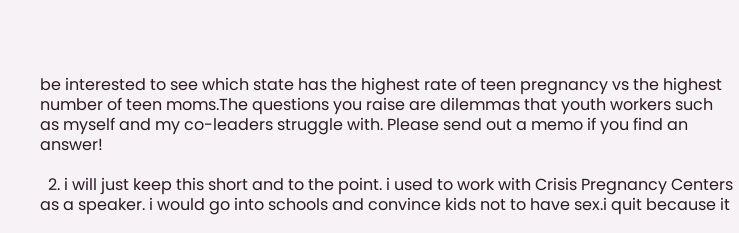be interested to see which state has the highest rate of teen pregnancy vs the highest number of teen moms.The questions you raise are dilemmas that youth workers such as myself and my co-leaders struggle with. Please send out a memo if you find an answer!

  2. i will just keep this short and to the point. i used to work with Crisis Pregnancy Centers as a speaker. i would go into schools and convince kids not to have sex.i quit because it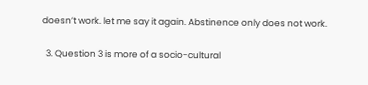doesn’t work. let me say it again. Abstinence only does not work.

  3. Question 3 is more of a socio-cultural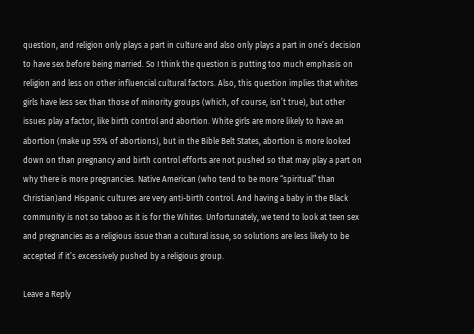question, and religion only plays a part in culture and also only plays a part in one’s decision to have sex before being married. So I think the question is putting too much emphasis on religion and less on other influencial cultural factors. Also, this question implies that whites girls have less sex than those of minority groups (which, of course, isn’t true), but other issues play a factor, like birth control and abortion. White girls are more likely to have an abortion (make up 55% of abortions), but in the Bible Belt States, abortion is more looked down on than pregnancy and birth control efforts are not pushed so that may play a part on why there is more pregnancies. Native American (who tend to be more “spiritual” than Christian)and Hispanic cultures are very anti-birth control. And having a baby in the Black community is not so taboo as it is for the Whites. Unfortunately, we tend to look at teen sex and pregnancies as a religious issue than a cultural issue, so solutions are less likely to be accepted if it’s excessively pushed by a religious group.

Leave a Reply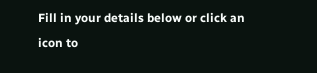Fill in your details below or click an icon to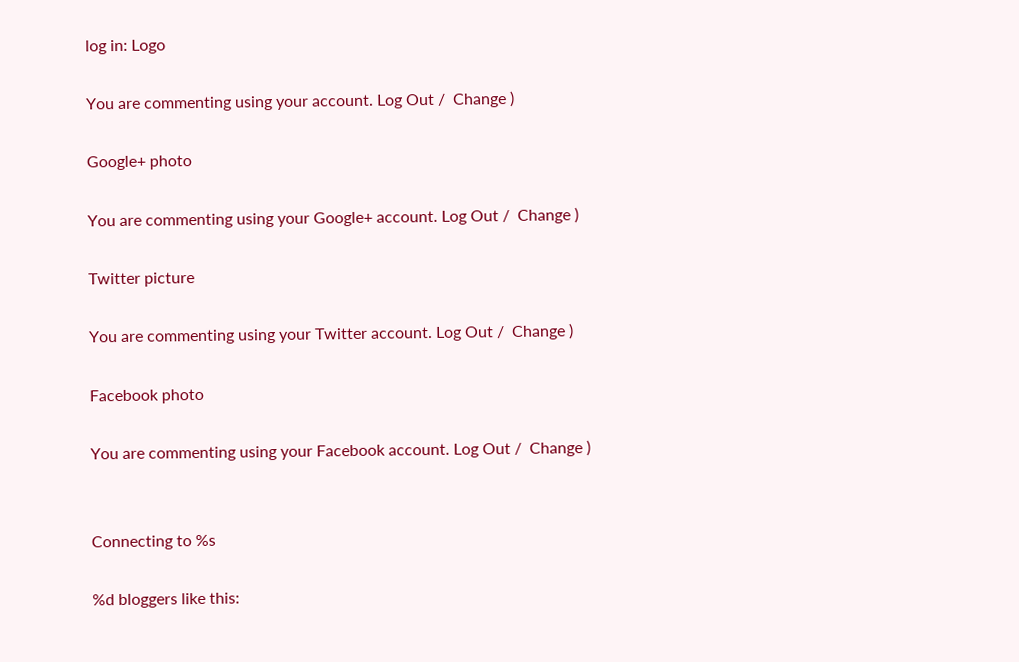log in: Logo

You are commenting using your account. Log Out /  Change )

Google+ photo

You are commenting using your Google+ account. Log Out /  Change )

Twitter picture

You are commenting using your Twitter account. Log Out /  Change )

Facebook photo

You are commenting using your Facebook account. Log Out /  Change )


Connecting to %s

%d bloggers like this: